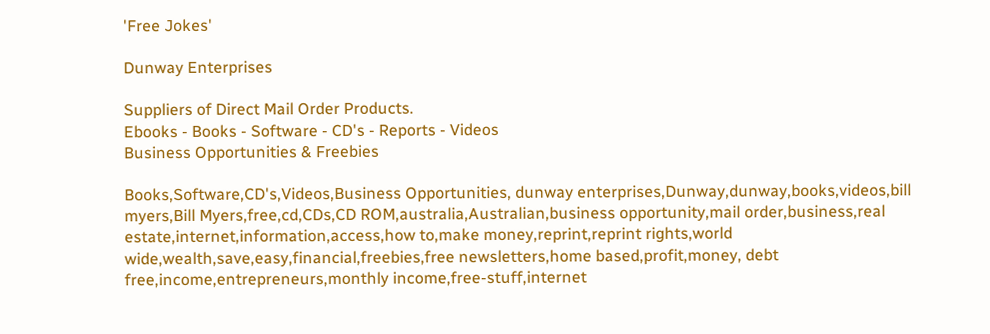'Free Jokes'

Dunway Enterprises

Suppliers of Direct Mail Order Products.
Ebooks - Books - Software - CD's - Reports - Videos
Business Opportunities & Freebies

Books,Software,CD's,Videos,Business Opportunities, dunway enterprises,Dunway,dunway,books,videos,bill myers,Bill Myers,free,cd,CDs,CD ROM,australia,Australian,business opportunity,mail order,business,real estate,internet,information,access,how to,make money,reprint,reprint rights,world wide,wealth,save,easy,financial,freebies,free newsletters,home based,profit,money, debt free,income,entrepreneurs,monthly income,free-stuff,internet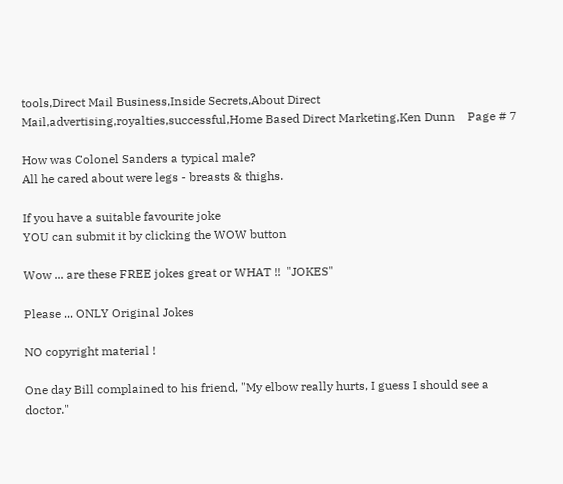tools,Direct Mail Business,Inside Secrets,About Direct Mail,advertising,royalties,successful,Home Based Direct Marketing,Ken Dunn    Page # 7

How was Colonel Sanders a typical male?
All he cared about were legs - breasts & thighs.

If you have a suitable favourite joke
YOU can submit it by clicking the WOW button

Wow ... are these FREE jokes great or WHAT !!  "JOKES"

Please ... ONLY Original Jokes

NO copyright material !

One day Bill complained to his friend, "My elbow really hurts, I guess I should see a doctor."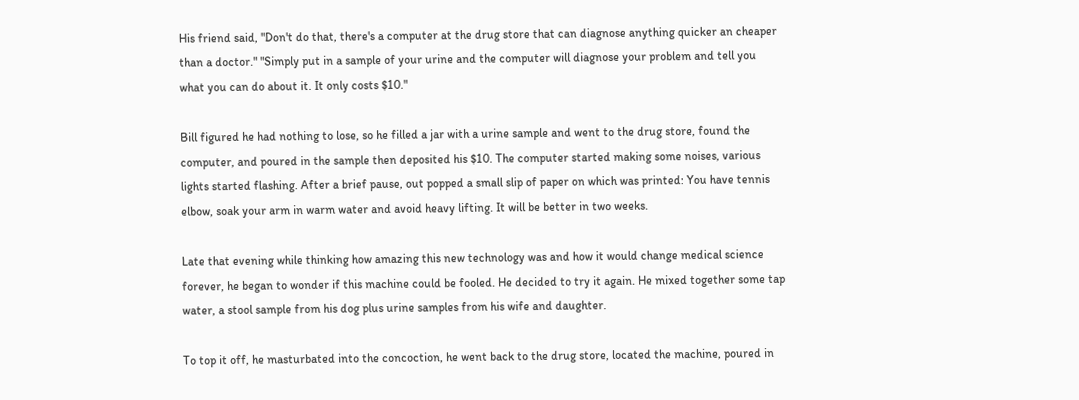His friend said, "Don't do that, there's a computer at the drug store that can diagnose anything quicker an cheaper than a doctor." "Simply put in a sample of your urine and the computer will diagnose your problem and tell you what you can do about it. It only costs $10."

Bill figured he had nothing to lose, so he filled a jar with a urine sample and went to the drug store, found the computer, and poured in the sample then deposited his $10. The computer started making some noises, various lights started flashing. After a brief pause, out popped a small slip of paper on which was printed: You have tennis elbow, soak your arm in warm water and avoid heavy lifting. It will be better in two weeks.

Late that evening while thinking how amazing this new technology was and how it would change medical science forever, he began to wonder if this machine could be fooled. He decided to try it again. He mixed together some tap water, a stool sample from his dog plus urine samples from his wife and daughter.

To top it off, he masturbated into the concoction, he went back to the drug store, located the machine, poured in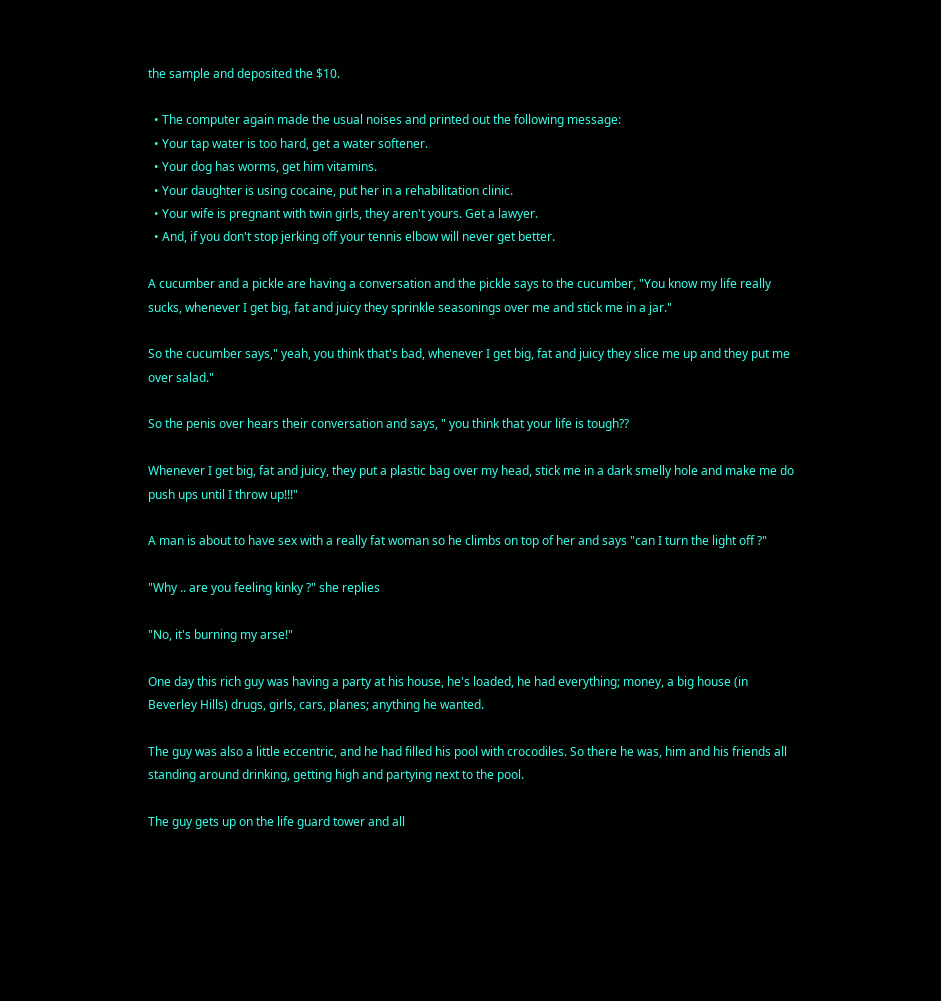the sample and deposited the $10.

  • The computer again made the usual noises and printed out the following message:
  • Your tap water is too hard, get a water softener.
  • Your dog has worms, get him vitamins.
  • Your daughter is using cocaine, put her in a rehabilitation clinic.
  • Your wife is pregnant with twin girls, they aren't yours. Get a lawyer.
  • And, if you don't stop jerking off your tennis elbow will never get better.

A cucumber and a pickle are having a conversation and the pickle says to the cucumber, "You know my life really sucks, whenever I get big, fat and juicy they sprinkle seasonings over me and stick me in a jar."

So the cucumber says," yeah, you think that's bad, whenever I get big, fat and juicy they slice me up and they put me over salad."

So the penis over hears their conversation and says, " you think that your life is tough??

Whenever I get big, fat and juicy, they put a plastic bag over my head, stick me in a dark smelly hole and make me do push ups until I throw up!!!"

A man is about to have sex with a really fat woman so he climbs on top of her and says "can I turn the light off ?"

"Why .. are you feeling kinky ?" she replies

"No, it's burning my arse!"

One day this rich guy was having a party at his house, he's loaded, he had everything; money, a big house (in Beverley Hills) drugs, girls, cars, planes; anything he wanted.

The guy was also a little eccentric, and he had filled his pool with crocodiles. So there he was, him and his friends all standing around drinking, getting high and partying next to the pool.

The guy gets up on the life guard tower and all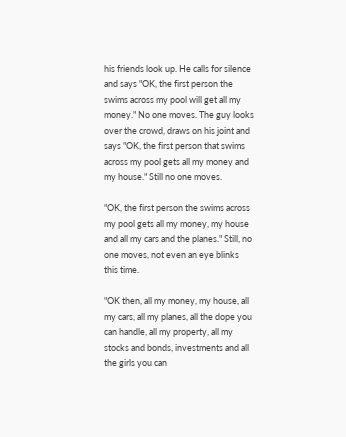his friends look up. He calls for silence and says "OK, the first person the swims across my pool will get all my money." No one moves. The guy looks over the crowd, draws on his joint and says "OK, the first person that swims across my pool gets all my money and my house." Still no one moves.

"OK, the first person the swims across my pool gets all my money, my house and all my cars and the planes." Still, no one moves, not even an eye blinks this time.

"OK then, all my money, my house, all my cars, all my planes, all the dope you can handle, all my property, all my stocks and bonds, investments and all the girls you can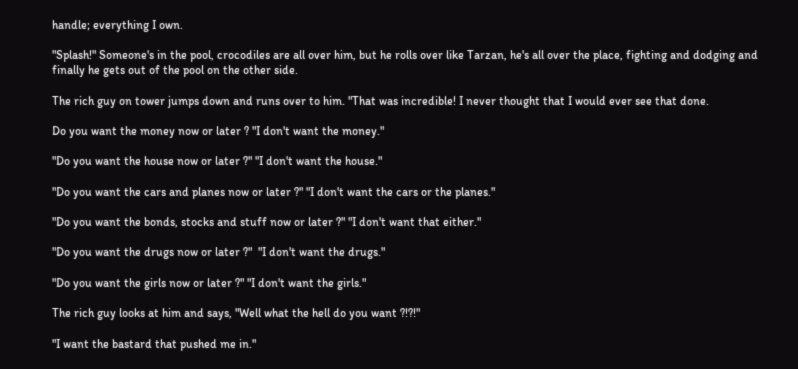handle; everything I own.

"Splash!" Someone's in the pool, crocodiles are all over him, but he rolls over like Tarzan, he's all over the place, fighting and dodging and finally he gets out of the pool on the other side.

The rich guy on tower jumps down and runs over to him. "That was incredible! I never thought that I would ever see that done.

Do you want the money now or later ? "I don't want the money."

"Do you want the house now or later ?" "I don't want the house."

"Do you want the cars and planes now or later ?" "I don't want the cars or the planes."

"Do you want the bonds, stocks and stuff now or later ?" "I don't want that either."

"Do you want the drugs now or later ?"  "I don't want the drugs."

"Do you want the girls now or later ?" "I don't want the girls."

The rich guy looks at him and says, "Well what the hell do you want ?!?!"

"I want the bastard that pushed me in."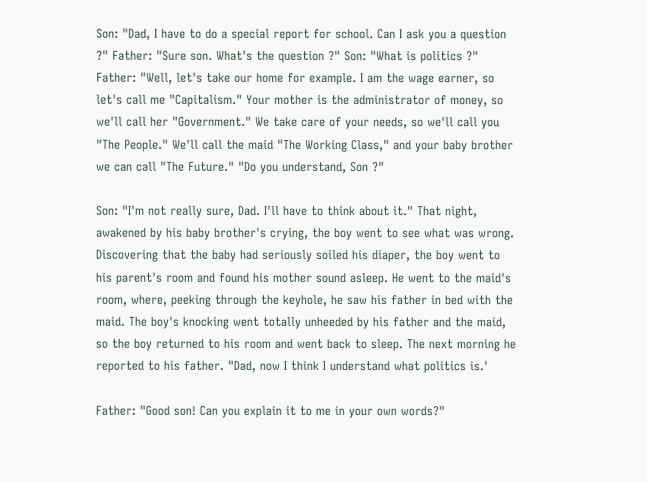Son: "Dad, I have to do a special report for school. Can I ask you a question ?" Father: "Sure son. What's the question ?" Son: "What is politics ?" Father: "Well, let's take our home for example. I am the wage earner, so let's call me "Capitalism." Your mother is the administrator of money, so we'll call her "Government." We take care of your needs, so we'll call you "The People." We'll call the maid "The Working Class," and your baby brother we can call "The Future." "Do you understand, Son ?"

Son: "I'm not really sure, Dad. I'll have to think about it." That night, awakened by his baby brother's crying, the boy went to see what was wrong. Discovering that the baby had seriously soiled his diaper, the boy went to his parent's room and found his mother sound asleep. He went to the maid's room, where, peeking through the keyhole, he saw his father in bed with the maid. The boy's knocking went totally unheeded by his father and the maid, so the boy returned to his room and went back to sleep. The next morning he reported to his father. "Dad, now I think I understand what politics is.'

Father: "Good son! Can you explain it to me in your own words?"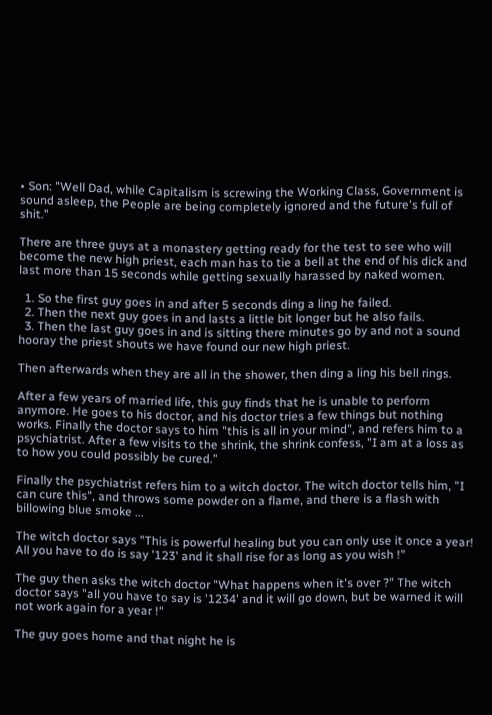• Son: "Well Dad, while Capitalism is screwing the Working Class, Government is sound asleep, the People are being completely ignored and the future's full of shit."

There are three guys at a monastery getting ready for the test to see who will become the new high priest, each man has to tie a bell at the end of his dick and last more than 15 seconds while getting sexually harassed by naked women.

  1. So the first guy goes in and after 5 seconds ding a ling he failed.
  2. Then the next guy goes in and lasts a little bit longer but he also fails.
  3. Then the last guy goes in and is sitting there minutes go by and not a sound hooray the priest shouts we have found our new high priest.

Then afterwards when they are all in the shower, then ding a ling his bell rings.

After a few years of married life, this guy finds that he is unable to perform anymore. He goes to his doctor, and his doctor tries a few things but nothing works. Finally the doctor says to him "this is all in your mind", and refers him to a psychiatrist. After a few visits to the shrink, the shrink confess, "I am at a loss as to how you could possibly be cured."

Finally the psychiatrist refers him to a witch doctor. The witch doctor tells him, "I can cure this", and throws some powder on a flame, and there is a flash with billowing blue smoke ...

The witch doctor says "This is powerful healing but you can only use it once a year! All you have to do is say '123' and it shall rise for as long as you wish !"

The guy then asks the witch doctor "What happens when it's over ?" The witch doctor says "all you have to say is '1234' and it will go down, but be warned it will not work again for a year !"

The guy goes home and that night he is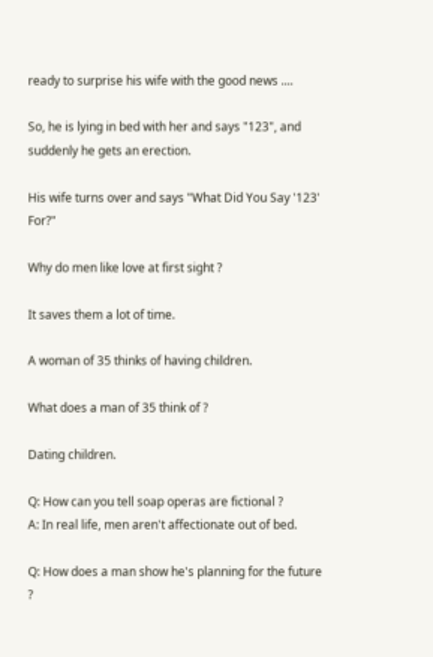ready to surprise his wife with the good news ....

So, he is lying in bed with her and says "123", and suddenly he gets an erection.

His wife turns over and says "What Did You Say '123' For?"

Why do men like love at first sight ?

It saves them a lot of time.

A woman of 35 thinks of having children.

What does a man of 35 think of ?

Dating children.

Q: How can you tell soap operas are fictional ?
A: In real life, men aren't affectionate out of bed.

Q: How does a man show he's planning for the future ?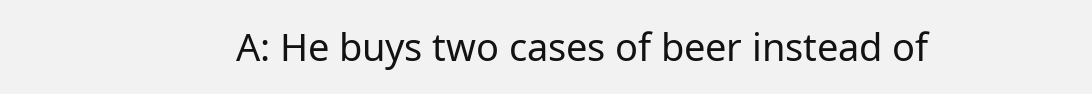A: He buys two cases of beer instead of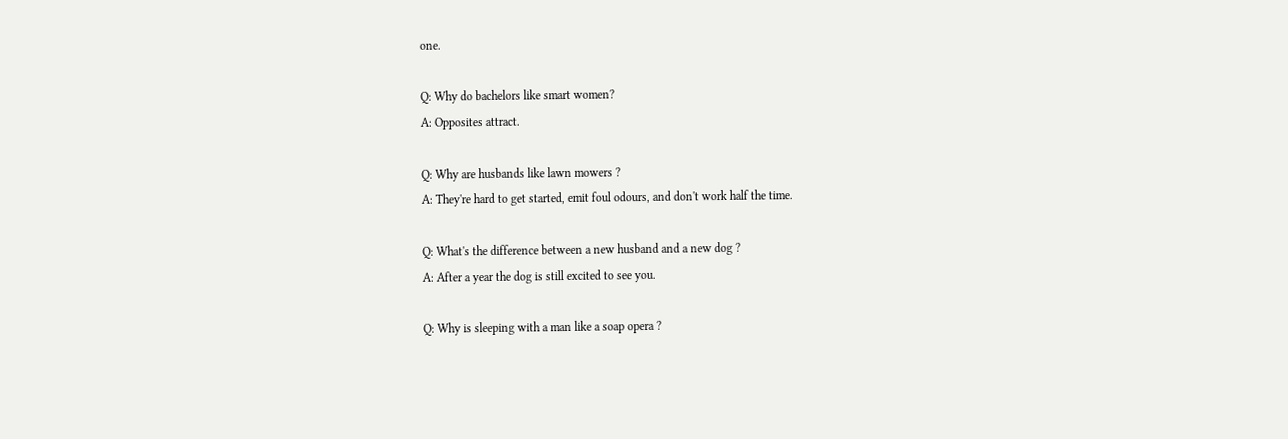one.

Q: Why do bachelors like smart women?
A: Opposites attract.

Q: Why are husbands like lawn mowers ?
A: They're hard to get started, emit foul odours, and don't work half the time.

Q: What's the difference between a new husband and a new dog ?
A: After a year the dog is still excited to see you.

Q: Why is sleeping with a man like a soap opera ?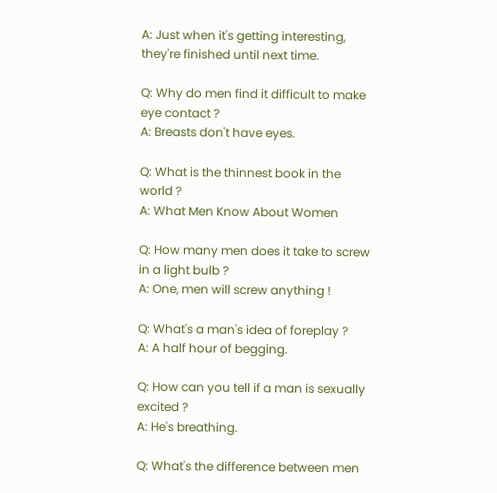A: Just when it's getting interesting, they're finished until next time.

Q: Why do men find it difficult to make eye contact ?
A: Breasts don't have eyes.

Q: What is the thinnest book in the world ?
A: What Men Know About Women

Q: How many men does it take to screw in a light bulb ?
A: One, men will screw anything !

Q: What's a man's idea of foreplay ?
A: A half hour of begging.

Q: How can you tell if a man is sexually excited ?
A: He's breathing.

Q: What's the difference between men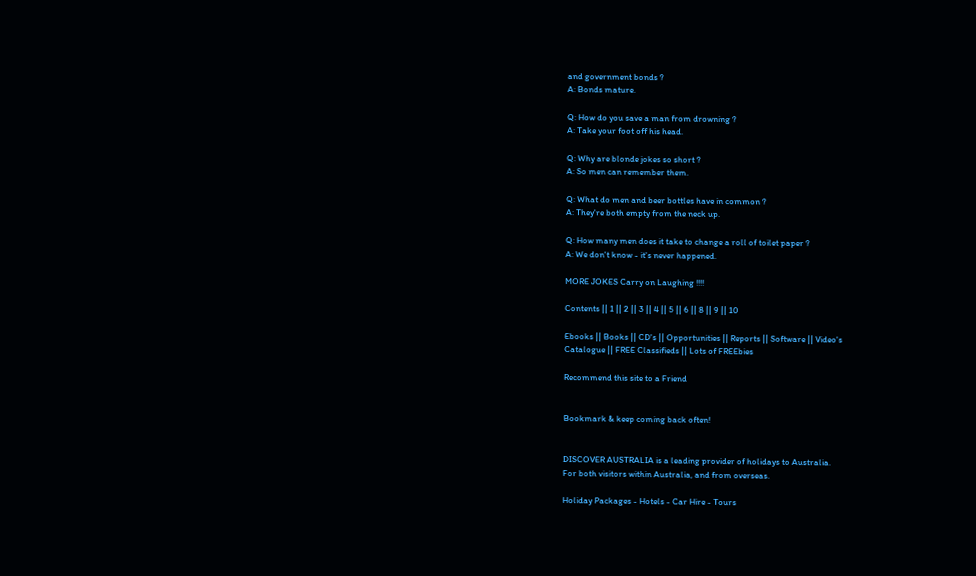and government bonds ?
A: Bonds mature.

Q: How do you save a man from drowning ?
A: Take your foot off his head.

Q: Why are blonde jokes so short ?
A: So men can remember them.

Q: What do men and beer bottles have in common ?
A: They're both empty from the neck up.

Q: How many men does it take to change a roll of toilet paper ?
A: We don't know - it's never happened.

MORE JOKES Carry on Laughing !!!!

Contents || 1 || 2 || 3 || 4 || 5 || 6 || 8 || 9 || 10

Ebooks || Books || CD's || Opportunities || Reports || Software || Video's
Catalogue || FREE Classifieds || Lots of FREEbies

Recommend this site to a Friend


Bookmark & keep coming back often!


DISCOVER AUSTRALIA is a leading provider of holidays to Australia.
For both visitors within Australia, and from overseas.

Holiday Packages - Hotels - Car Hire - Tours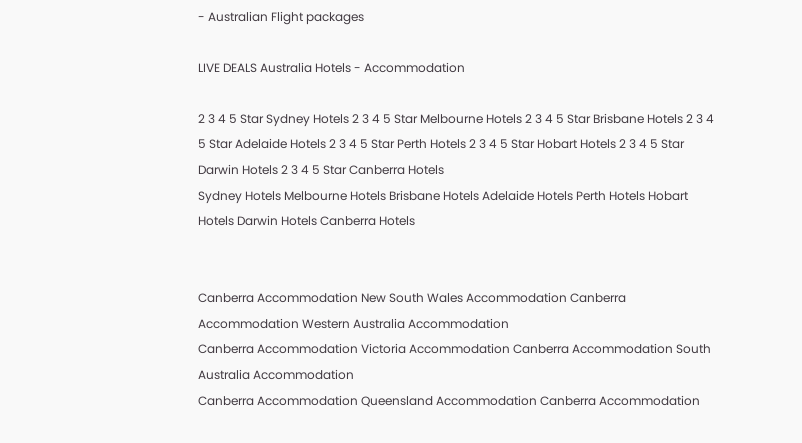- Australian Flight packages

LIVE DEALS Australia Hotels - Accommodation

2 3 4 5 Star Sydney Hotels 2 3 4 5 Star Melbourne Hotels 2 3 4 5 Star Brisbane Hotels 2 3 4 5 Star Adelaide Hotels 2 3 4 5 Star Perth Hotels 2 3 4 5 Star Hobart Hotels 2 3 4 5 Star Darwin Hotels 2 3 4 5 Star Canberra Hotels
Sydney Hotels Melbourne Hotels Brisbane Hotels Adelaide Hotels Perth Hotels Hobart Hotels Darwin Hotels Canberra Hotels


Canberra Accommodation New South Wales Accommodation Canberra Accommodation Western Australia Accommodation
Canberra Accommodation Victoria Accommodation Canberra Accommodation South Australia Accommodation
Canberra Accommodation Queensland Accommodation Canberra Accommodation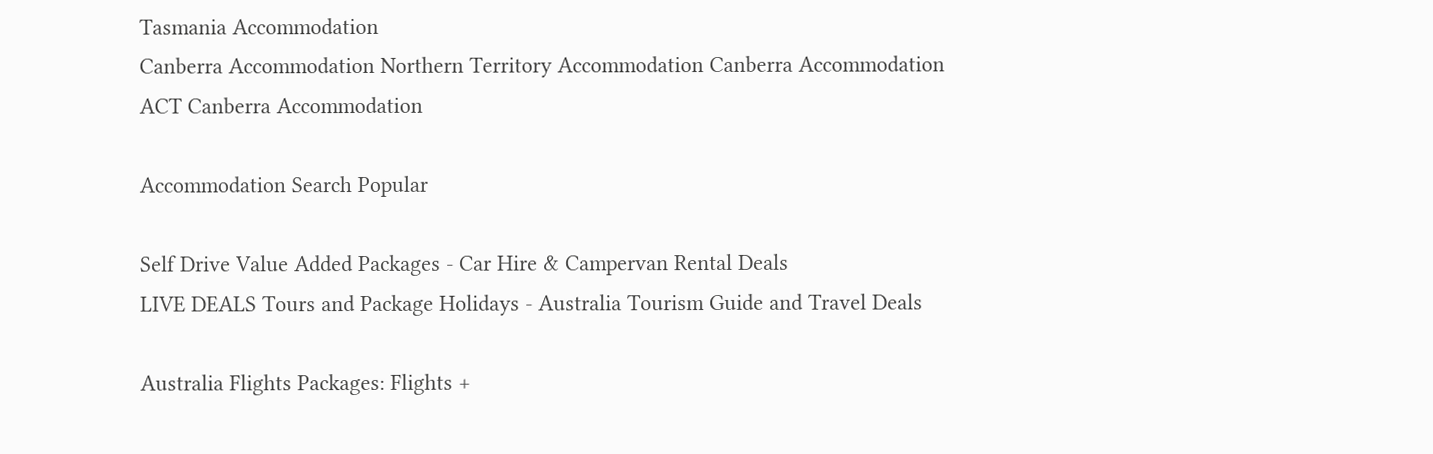Tasmania Accommodation
Canberra Accommodation Northern Territory Accommodation Canberra Accommodation ACT Canberra Accommodation

Accommodation Search Popular

Self Drive Value Added Packages - Car Hire & Campervan Rental Deals
LIVE DEALS Tours and Package Holidays - Australia Tourism Guide and Travel Deals

Australia Flights Packages: Flights +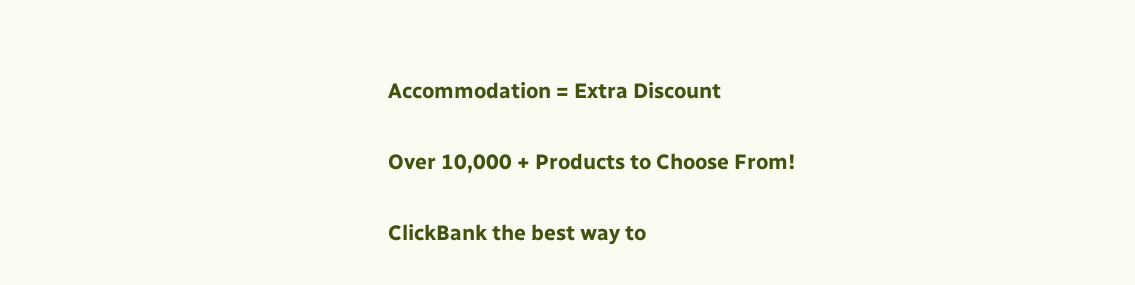Accommodation = Extra Discount

Over 10,000 + Products to Choose From!

ClickBank the best way to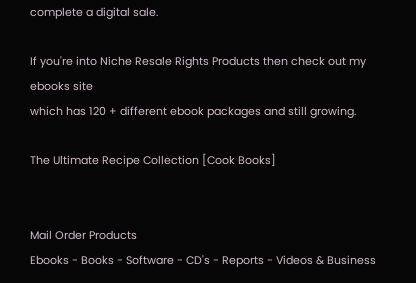complete a digital sale.

If you're into Niche Resale Rights Products then check out my ebooks site
which has 120 + different ebook packages and still growing.

The Ultimate Recipe Collection [Cook Books]


Mail Order Products
Ebooks - Books - Software - CD's - Reports - Videos & Business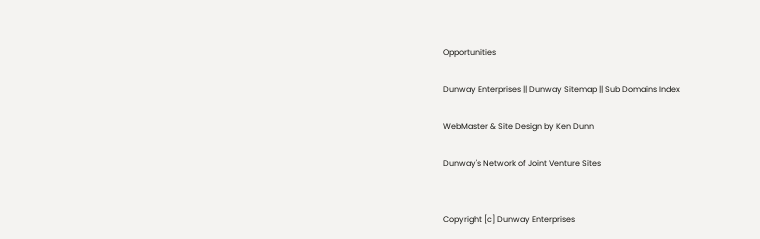Opportunities

Dunway Enterprises || Dunway Sitemap || Sub Domains Index

WebMaster & Site Design by Ken Dunn

Dunway's Network of Joint Venture Sites


Copyright [c] Dunway Enterprises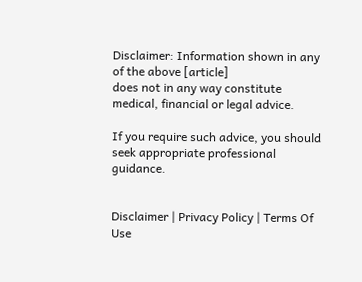Disclaimer: Information shown in any of the above [article]
does not in any way constitute medical, financial or legal advice.

If you require such advice, you should seek appropriate professional guidance.


Disclaimer | Privacy Policy | Terms Of Use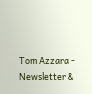Tom Azzara - Newsletter &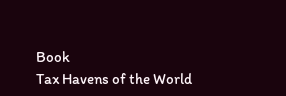Book
Tax Havens of the World